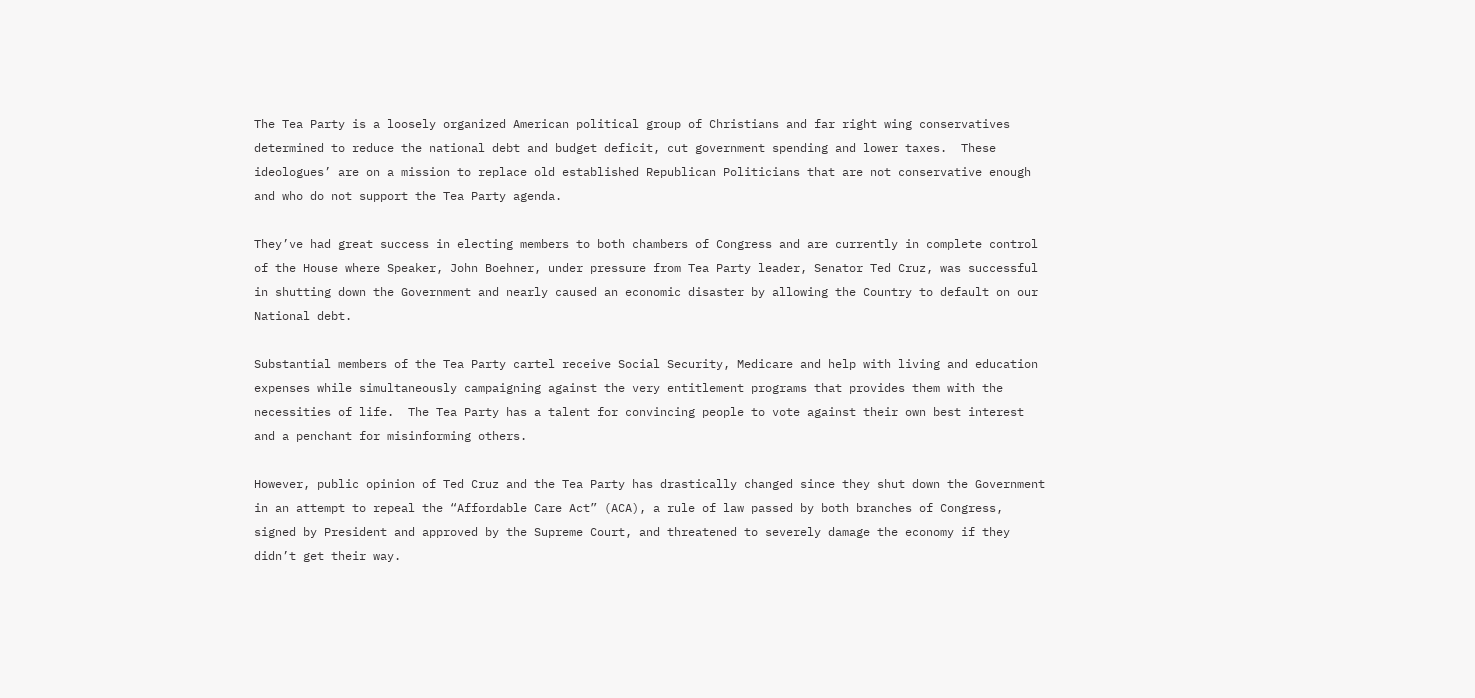The Tea Party is a loosely organized American political group of Christians and far right wing conservatives determined to reduce the national debt and budget deficit, cut government spending and lower taxes.  These ideologues’ are on a mission to replace old established Republican Politicians that are not conservative enough and who do not support the Tea Party agenda.

They’ve had great success in electing members to both chambers of Congress and are currently in complete control of the House where Speaker, John Boehner, under pressure from Tea Party leader, Senator Ted Cruz, was successful in shutting down the Government and nearly caused an economic disaster by allowing the Country to default on our National debt.

Substantial members of the Tea Party cartel receive Social Security, Medicare and help with living and education expenses while simultaneously campaigning against the very entitlement programs that provides them with the necessities of life.  The Tea Party has a talent for convincing people to vote against their own best interest and a penchant for misinforming others.

However, public opinion of Ted Cruz and the Tea Party has drastically changed since they shut down the Government in an attempt to repeal the “Affordable Care Act” (ACA), a rule of law passed by both branches of Congress, signed by President and approved by the Supreme Court, and threatened to severely damage the economy if they didn’t get their way.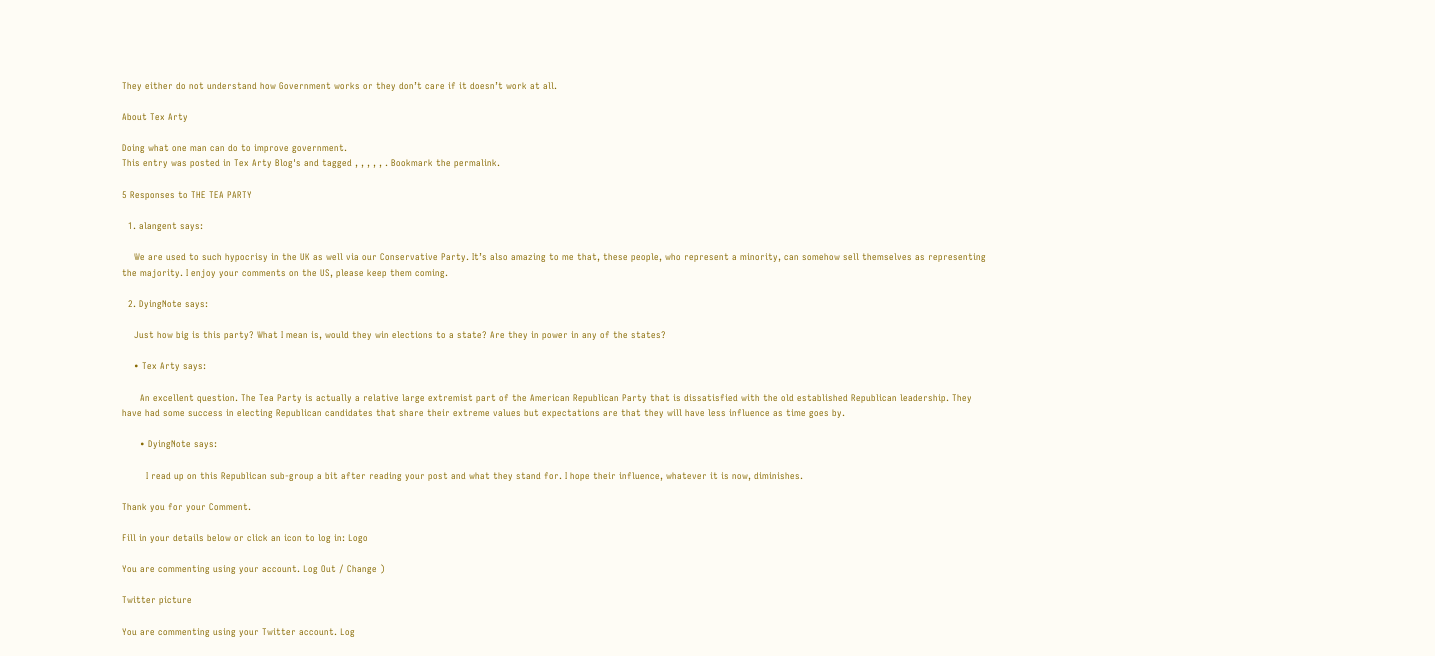They either do not understand how Government works or they don’t care if it doesn’t work at all.

About Tex Arty

Doing what one man can do to improve government.
This entry was posted in Tex Arty Blog's and tagged , , , , , . Bookmark the permalink.

5 Responses to THE TEA PARTY

  1. alangent says:

    We are used to such hypocrisy in the UK as well via our Conservative Party. It’s also amazing to me that, these people, who represent a minority, can somehow sell themselves as representing the majority. I enjoy your comments on the US, please keep them coming.

  2. DyingNote says:

    Just how big is this party? What I mean is, would they win elections to a state? Are they in power in any of the states?

    • Tex Arty says:

      An excellent question. The Tea Party is actually a relative large extremist part of the American Republican Party that is dissatisfied with the old established Republican leadership. They have had some success in electing Republican candidates that share their extreme values but expectations are that they will have less influence as time goes by.

      • DyingNote says:

        I read up on this Republican sub-group a bit after reading your post and what they stand for. I hope their influence, whatever it is now, diminishes.

Thank you for your Comment.

Fill in your details below or click an icon to log in: Logo

You are commenting using your account. Log Out / Change )

Twitter picture

You are commenting using your Twitter account. Log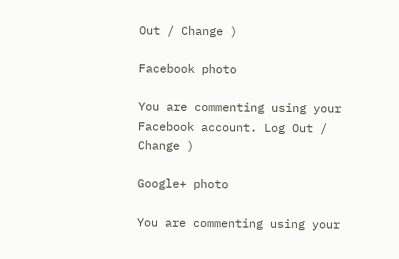Out / Change )

Facebook photo

You are commenting using your Facebook account. Log Out / Change )

Google+ photo

You are commenting using your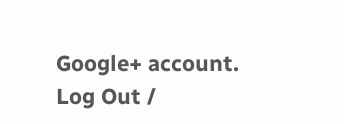Google+ account. Log Out /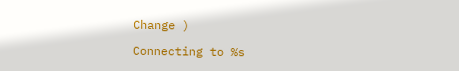Change )

Connecting to %s